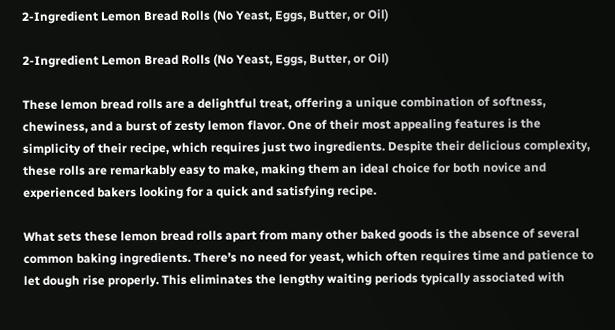2-Ingredient Lemon Bread Rolls (No Yeast, Eggs, Butter, or Oil)

2-Ingredient Lemon Bread Rolls (No Yeast, Eggs, Butter, or Oil)

These lemon bread rolls are a delightful treat, offering a unique combination of softness, chewiness, and a burst of zesty lemon flavor. One of their most appealing features is the simplicity of their recipe, which requires just two ingredients. Despite their delicious complexity, these rolls are remarkably easy to make, making them an ideal choice for both novice and experienced bakers looking for a quick and satisfying recipe.

What sets these lemon bread rolls apart from many other baked goods is the absence of several common baking ingredients. There’s no need for yeast, which often requires time and patience to let dough rise properly. This eliminates the lengthy waiting periods typically associated with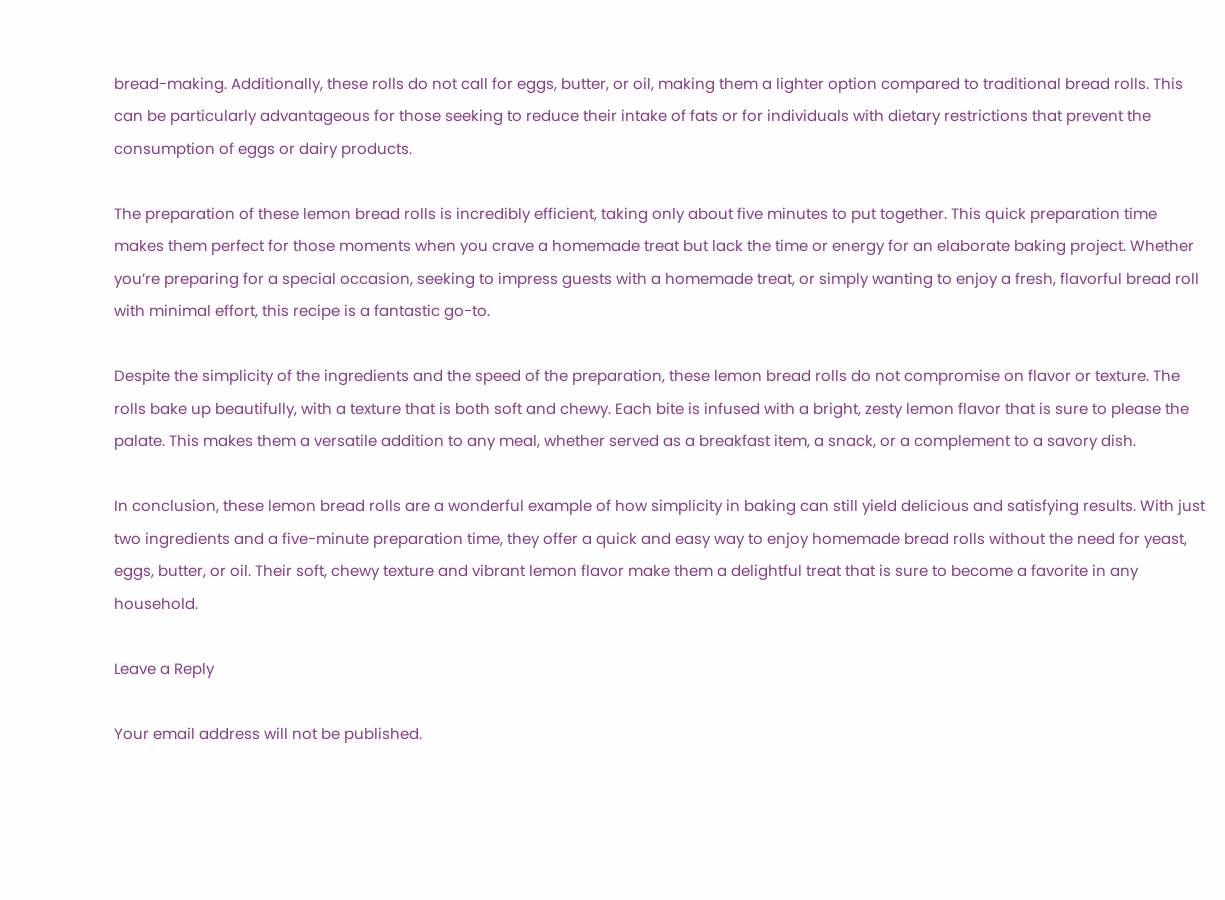bread-making. Additionally, these rolls do not call for eggs, butter, or oil, making them a lighter option compared to traditional bread rolls. This can be particularly advantageous for those seeking to reduce their intake of fats or for individuals with dietary restrictions that prevent the consumption of eggs or dairy products.

The preparation of these lemon bread rolls is incredibly efficient, taking only about five minutes to put together. This quick preparation time makes them perfect for those moments when you crave a homemade treat but lack the time or energy for an elaborate baking project. Whether you’re preparing for a special occasion, seeking to impress guests with a homemade treat, or simply wanting to enjoy a fresh, flavorful bread roll with minimal effort, this recipe is a fantastic go-to.

Despite the simplicity of the ingredients and the speed of the preparation, these lemon bread rolls do not compromise on flavor or texture. The rolls bake up beautifully, with a texture that is both soft and chewy. Each bite is infused with a bright, zesty lemon flavor that is sure to please the palate. This makes them a versatile addition to any meal, whether served as a breakfast item, a snack, or a complement to a savory dish.

In conclusion, these lemon bread rolls are a wonderful example of how simplicity in baking can still yield delicious and satisfying results. With just two ingredients and a five-minute preparation time, they offer a quick and easy way to enjoy homemade bread rolls without the need for yeast, eggs, butter, or oil. Their soft, chewy texture and vibrant lemon flavor make them a delightful treat that is sure to become a favorite in any household.

Leave a Reply

Your email address will not be published.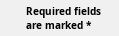Required fields are marked *